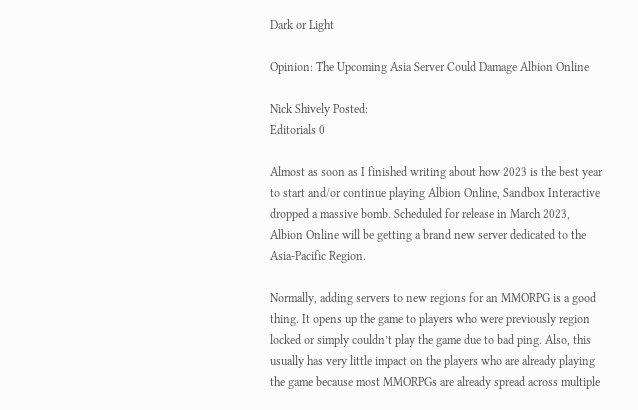Dark or Light

Opinion: The Upcoming Asia Server Could Damage Albion Online

Nick Shively Posted:
Editorials 0

Almost as soon as I finished writing about how 2023 is the best year to start and/or continue playing Albion Online, Sandbox Interactive dropped a massive bomb. Scheduled for release in March 2023, Albion Online will be getting a brand new server dedicated to the Asia-Pacific Region.

Normally, adding servers to new regions for an MMORPG is a good thing. It opens up the game to players who were previously region locked or simply couldn’t play the game due to bad ping. Also, this usually has very little impact on the players who are already playing the game because most MMORPGs are already spread across multiple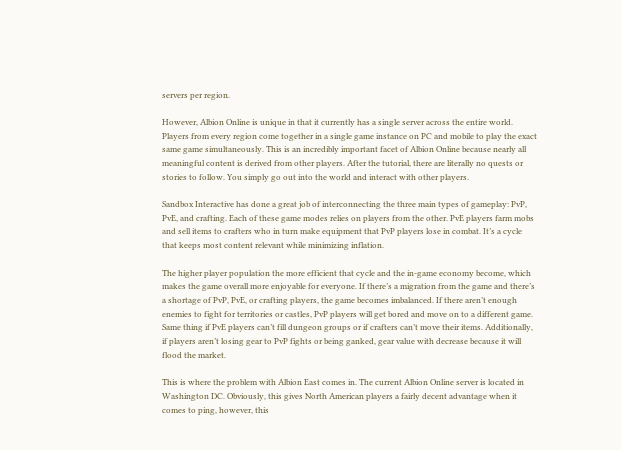servers per region.

However, Albion Online is unique in that it currently has a single server across the entire world. Players from every region come together in a single game instance on PC and mobile to play the exact same game simultaneously. This is an incredibly important facet of Albion Online because nearly all meaningful content is derived from other players. After the tutorial, there are literally no quests or stories to follow. You simply go out into the world and interact with other players.

Sandbox Interactive has done a great job of interconnecting the three main types of gameplay: PvP, PvE, and crafting. Each of these game modes relies on players from the other. PvE players farm mobs and sell items to crafters who in turn make equipment that PvP players lose in combat. It’s a cycle that keeps most content relevant while minimizing inflation.

The higher player population the more efficient that cycle and the in-game economy become, which makes the game overall more enjoyable for everyone. If there’s a migration from the game and there’s a shortage of PvP, PvE, or crafting players, the game becomes imbalanced. If there aren’t enough enemies to fight for territories or castles, PvP players will get bored and move on to a different game. Same thing if PvE players can’t fill dungeon groups or if crafters can’t move their items. Additionally, if players aren’t losing gear to PvP fights or being ganked, gear value with decrease because it will flood the market.

This is where the problem with Albion East comes in. The current Albion Online server is located in Washington DC. Obviously, this gives North American players a fairly decent advantage when it comes to ping, however, this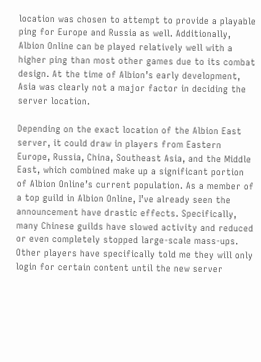location was chosen to attempt to provide a playable ping for Europe and Russia as well. Additionally, Albion Online can be played relatively well with a higher ping than most other games due to its combat design. At the time of Albion’s early development, Asia was clearly not a major factor in deciding the server location.

Depending on the exact location of the Albion East server, it could draw in players from Eastern Europe, Russia, China, Southeast Asia, and the Middle East, which combined make up a significant portion of Albion Online’s current population. As a member of a top guild in Albion Online, I’ve already seen the announcement have drastic effects. Specifically, many Chinese guilds have slowed activity and reduced or even completely stopped large-scale mass-ups. Other players have specifically told me they will only login for certain content until the new server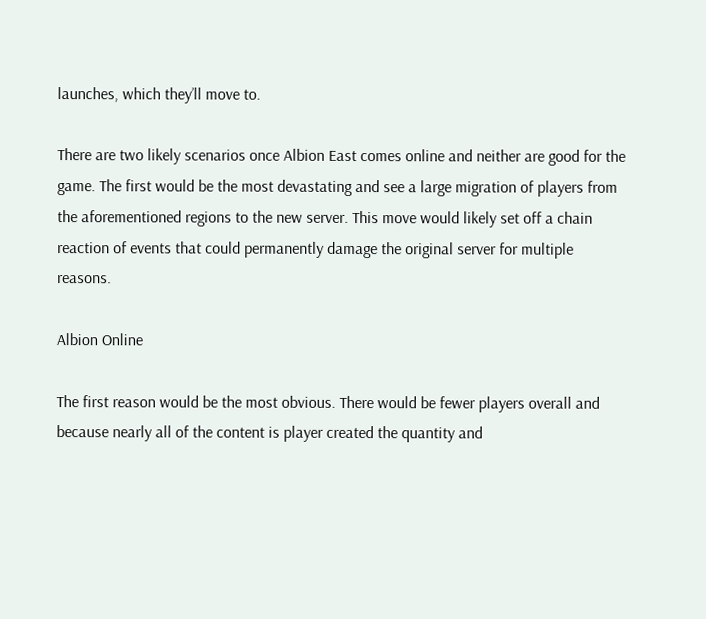launches, which they’ll move to.

There are two likely scenarios once Albion East comes online and neither are good for the game. The first would be the most devastating and see a large migration of players from the aforementioned regions to the new server. This move would likely set off a chain reaction of events that could permanently damage the original server for multiple reasons.

Albion Online

The first reason would be the most obvious. There would be fewer players overall and because nearly all of the content is player created the quantity and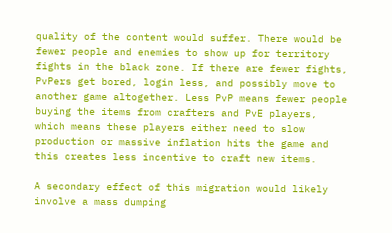quality of the content would suffer. There would be fewer people and enemies to show up for territory fights in the black zone. If there are fewer fights, PvPers get bored, login less, and possibly move to another game altogether. Less PvP means fewer people buying the items from crafters and PvE players, which means these players either need to slow production or massive inflation hits the game and this creates less incentive to craft new items.

A secondary effect of this migration would likely involve a mass dumping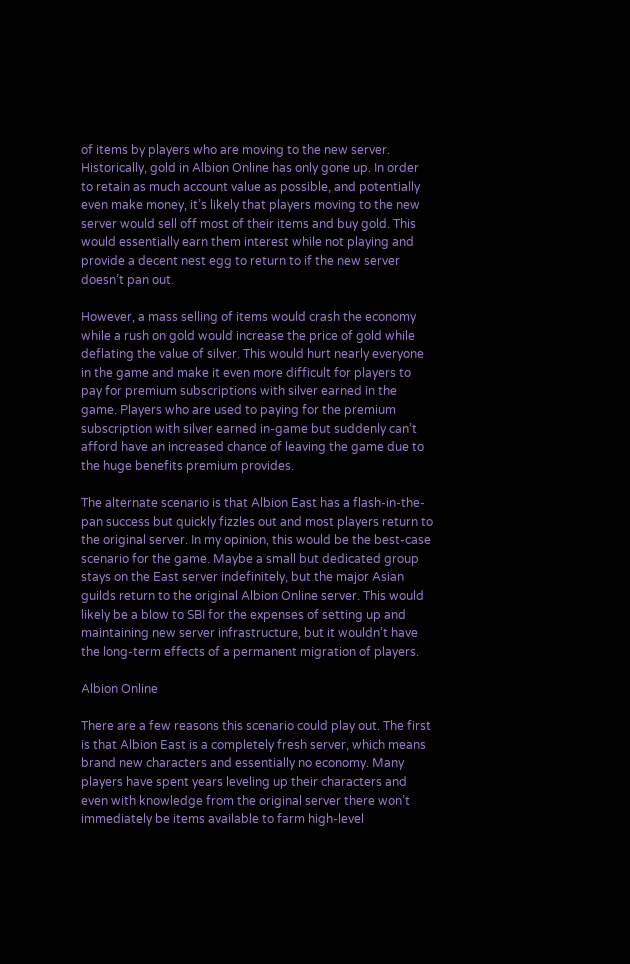of items by players who are moving to the new server. Historically, gold in Albion Online has only gone up. In order to retain as much account value as possible, and potentially even make money, it’s likely that players moving to the new server would sell off most of their items and buy gold. This would essentially earn them interest while not playing and provide a decent nest egg to return to if the new server doesn’t pan out.

However, a mass selling of items would crash the economy while a rush on gold would increase the price of gold while deflating the value of silver. This would hurt nearly everyone in the game and make it even more difficult for players to pay for premium subscriptions with silver earned in the game. Players who are used to paying for the premium subscription with silver earned in-game but suddenly can’t afford have an increased chance of leaving the game due to the huge benefits premium provides.

The alternate scenario is that Albion East has a flash-in-the-pan success but quickly fizzles out and most players return to the original server. In my opinion, this would be the best-case scenario for the game. Maybe a small but dedicated group stays on the East server indefinitely, but the major Asian guilds return to the original Albion Online server. This would likely be a blow to SBI for the expenses of setting up and maintaining new server infrastructure, but it wouldn’t have the long-term effects of a permanent migration of players.

Albion Online

There are a few reasons this scenario could play out. The first is that Albion East is a completely fresh server, which means brand new characters and essentially no economy. Many players have spent years leveling up their characters and even with knowledge from the original server there won’t immediately be items available to farm high-level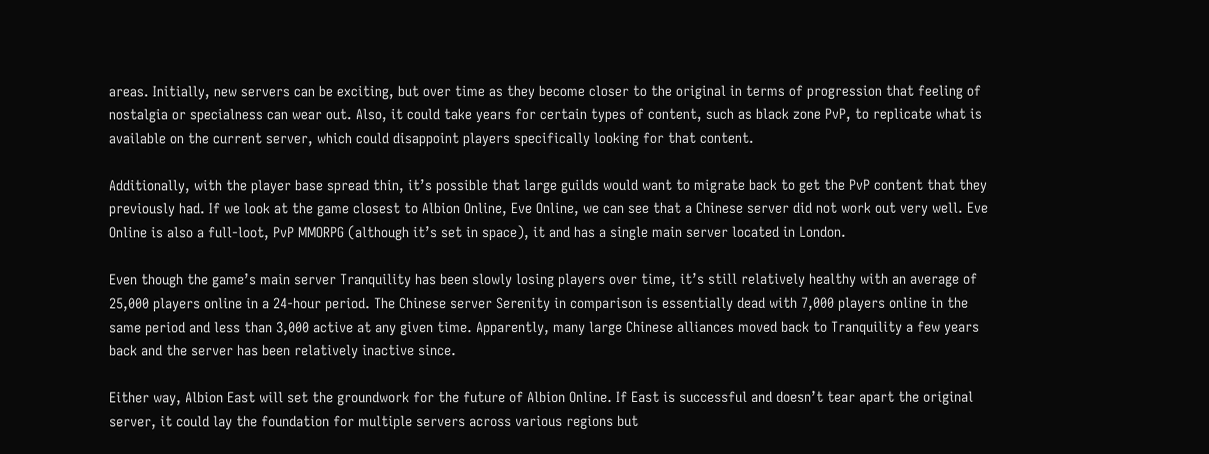areas. Initially, new servers can be exciting, but over time as they become closer to the original in terms of progression that feeling of nostalgia or specialness can wear out. Also, it could take years for certain types of content, such as black zone PvP, to replicate what is available on the current server, which could disappoint players specifically looking for that content.

Additionally, with the player base spread thin, it’s possible that large guilds would want to migrate back to get the PvP content that they previously had. If we look at the game closest to Albion Online, Eve Online, we can see that a Chinese server did not work out very well. Eve Online is also a full-loot, PvP MMORPG (although it’s set in space), it and has a single main server located in London.

Even though the game’s main server Tranquility has been slowly losing players over time, it’s still relatively healthy with an average of 25,000 players online in a 24-hour period. The Chinese server Serenity in comparison is essentially dead with 7,000 players online in the same period and less than 3,000 active at any given time. Apparently, many large Chinese alliances moved back to Tranquility a few years back and the server has been relatively inactive since.

Either way, Albion East will set the groundwork for the future of Albion Online. If East is successful and doesn’t tear apart the original server, it could lay the foundation for multiple servers across various regions but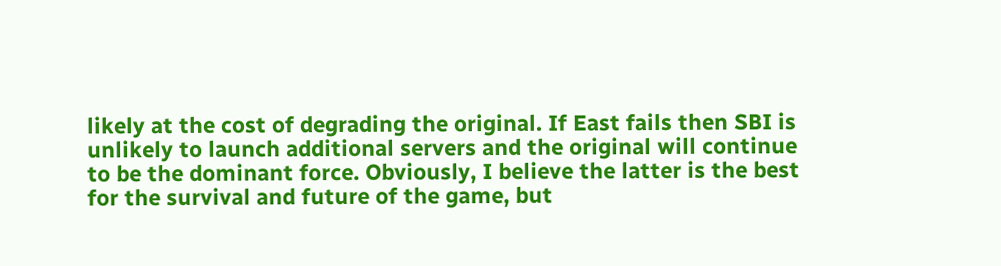likely at the cost of degrading the original. If East fails then SBI is unlikely to launch additional servers and the original will continue to be the dominant force. Obviously, I believe the latter is the best for the survival and future of the game, but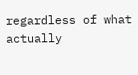regardless of what actually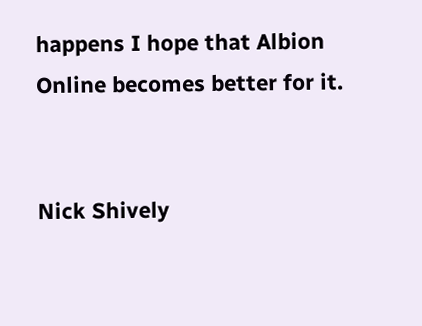happens I hope that Albion Online becomes better for it.


Nick Shively